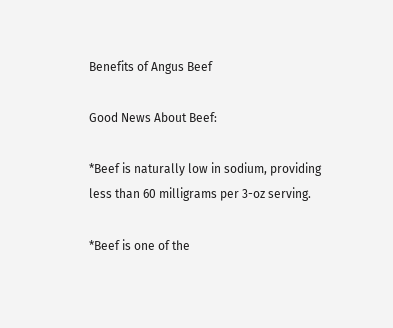Benefits of Angus Beef

Good News About Beef:

*Beef is naturally low in sodium, providing less than 60 milligrams per 3-oz serving.

*Beef is one of the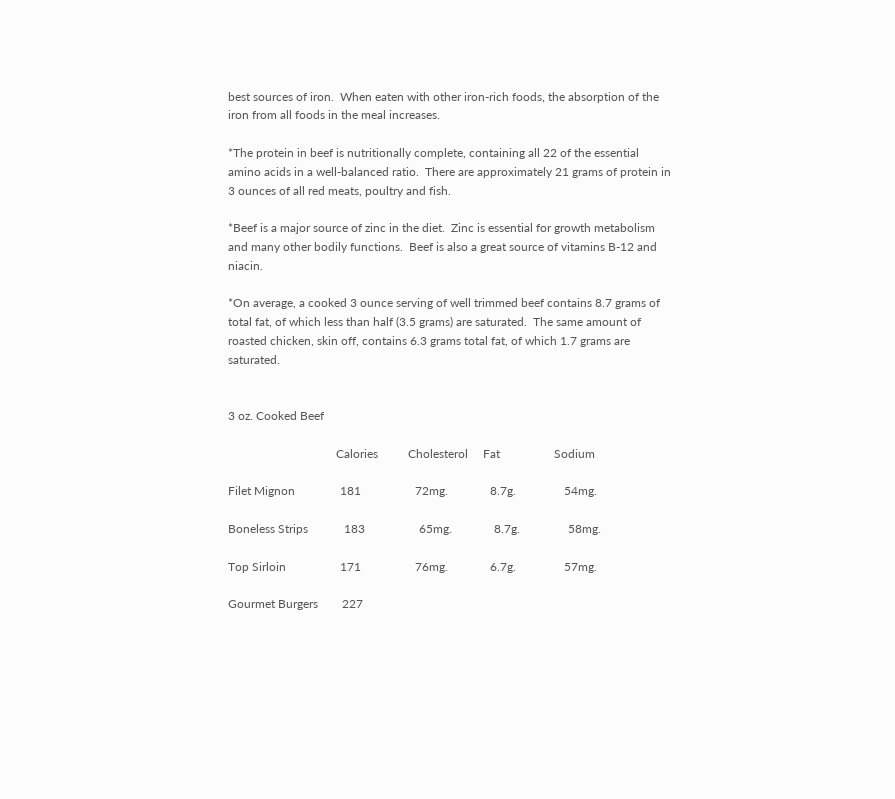best sources of iron.  When eaten with other iron-rich foods, the absorption of the iron from all foods in the meal increases.

*The protein in beef is nutritionally complete, containing all 22 of the essential amino acids in a well-balanced ratio.  There are approximately 21 grams of protein in 3 ounces of all red meats, poultry and fish.

*Beef is a major source of zinc in the diet.  Zinc is essential for growth metabolism and many other bodily functions.  Beef is also a great source of vitamins B-12 and niacin.

*On average, a cooked 3 ounce serving of well trimmed beef contains 8.7 grams of total fat, of which less than half (3.5 grams) are saturated.  The same amount of roasted chicken, skin off, contains 6.3 grams total fat, of which 1.7 grams are saturated.


3 oz. Cooked Beef

                                    Calories          Cholesterol     Fat                  Sodium

Filet Mignon               181                  72mg.              8.7g.                54mg.

Boneless Strips            183                  65mg.              8.7g.                58mg.

Top Sirloin                  171                  76mg.              6.7g.                57mg.

Gourmet Burgers        227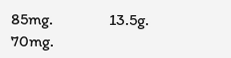85mg.              13.5g.              70mg.